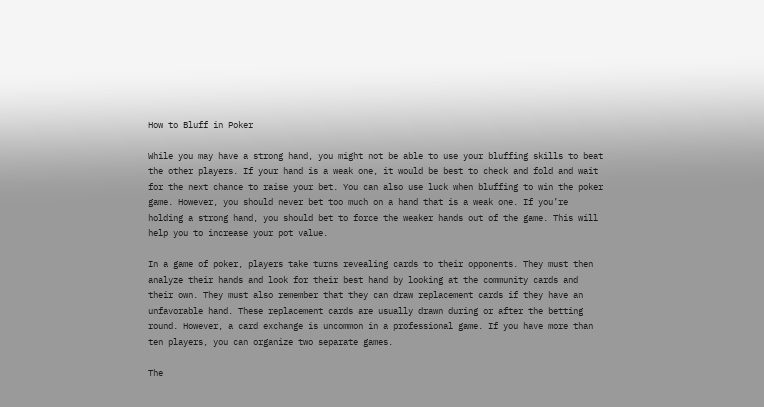How to Bluff in Poker

While you may have a strong hand, you might not be able to use your bluffing skills to beat the other players. If your hand is a weak one, it would be best to check and fold and wait for the next chance to raise your bet. You can also use luck when bluffing to win the poker game. However, you should never bet too much on a hand that is a weak one. If you’re holding a strong hand, you should bet to force the weaker hands out of the game. This will help you to increase your pot value.

In a game of poker, players take turns revealing cards to their opponents. They must then analyze their hands and look for their best hand by looking at the community cards and their own. They must also remember that they can draw replacement cards if they have an unfavorable hand. These replacement cards are usually drawn during or after the betting round. However, a card exchange is uncommon in a professional game. If you have more than ten players, you can organize two separate games.

The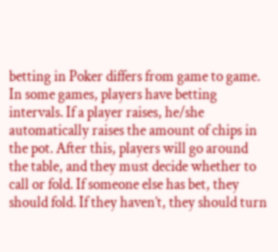betting in Poker differs from game to game. In some games, players have betting intervals. If a player raises, he/she automatically raises the amount of chips in the pot. After this, players will go around the table, and they must decide whether to call or fold. If someone else has bet, they should fold. If they haven’t, they should turn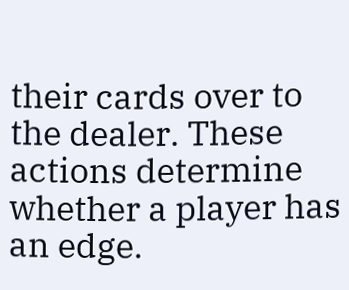their cards over to the dealer. These actions determine whether a player has an edge.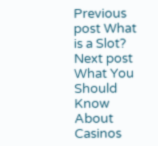Previous post What is a Slot?
Next post What You Should Know About Casinos